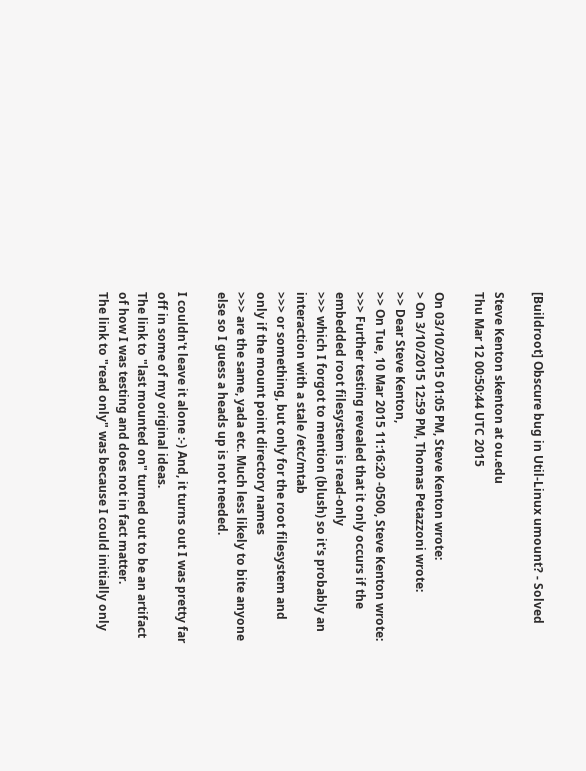[Buildroot] Obscure bug in Util-Linux umount? - Solved

Steve Kenton skenton at ou.edu
Thu Mar 12 00:50:44 UTC 2015

On 03/10/2015 01:05 PM, Steve Kenton wrote:
> On 3/10/2015 12:59 PM, Thomas Petazzoni wrote:
>> Dear Steve Kenton,
>> On Tue, 10 Mar 2015 11:16:20 -0500, Steve Kenton wrote:
>>> Further testing revealed that it only occurs if the embedded root filesystem is read-only
>>> which I forgot to mention (blush) so it's probably an interaction with a stale /etc/mtab
>>> or something, but only for the root filesystem and only if the mount point directory names
>>> are the same, yada etc. Much less likely to bite anyone else so I guess a heads up is not needed.

I couldn't leave it alone :-) And, it turns out I was pretty far off in some of my original ideas.
The link to "last mounted on" turned out to be an artifact of how I was testing and does not in fact matter.
The link to "read only" was because I could initially only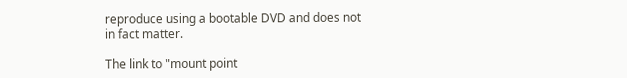reproduce using a bootable DVD and does not in fact matter.

The link to "mount point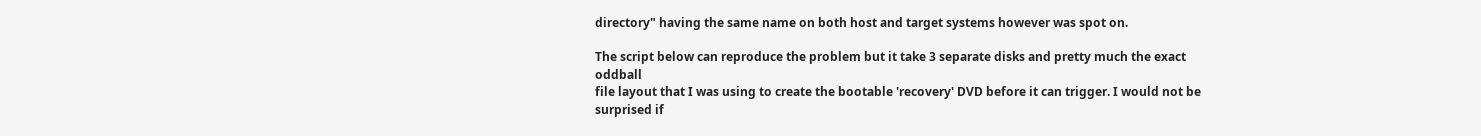directory" having the same name on both host and target systems however was spot on.

The script below can reproduce the problem but it take 3 separate disks and pretty much the exact oddball
file layout that I was using to create the bootable 'recovery' DVD before it can trigger. I would not be
surprised if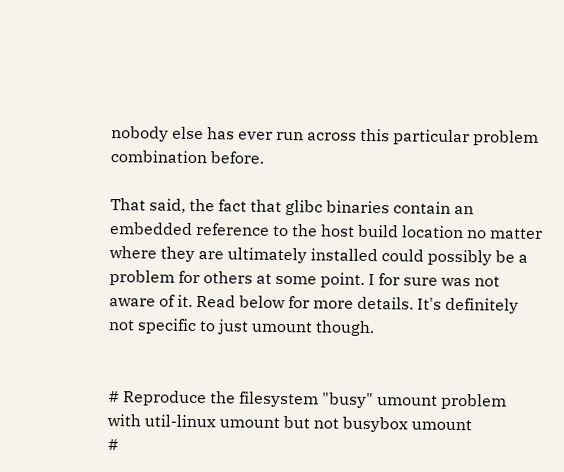nobody else has ever run across this particular problem combination before.

That said, the fact that glibc binaries contain an embedded reference to the host build location no matter
where they are ultimately installed could possibly be a problem for others at some point. I for sure was not
aware of it. Read below for more details. It's definitely not specific to just umount though.


# Reproduce the filesystem "busy" umount problem with util-linux umount but not busybox umount
#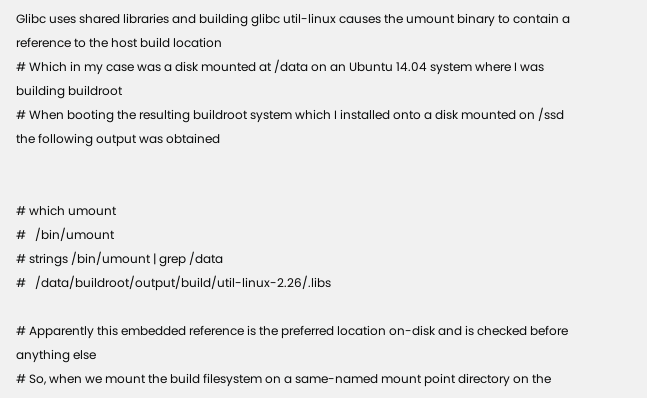Glibc uses shared libraries and building glibc util-linux causes the umount binary to contain a reference to the host build location
# Which in my case was a disk mounted at /data on an Ubuntu 14.04 system where I was building buildroot
# When booting the resulting buildroot system which I installed onto a disk mounted on /ssd the following output was obtained


# which umount
#   /bin/umount
# strings /bin/umount | grep /data
#   /data/buildroot/output/build/util-linux-2.26/.libs

# Apparently this embedded reference is the preferred location on-disk and is checked before anything else
# So, when we mount the build filesystem on a same-named mount point directory on the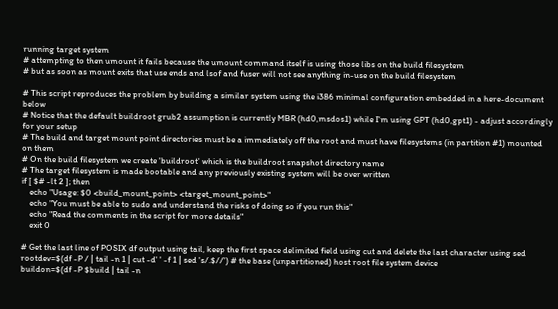running target system
# attempting to then umount it fails because the umount command itself is using those libs on the build filesystem
# but as soon as mount exits that use ends and lsof and fuser will not see anything in-use on the build filesystem

# This script reproduces the problem by building a similar system using the i386 minimal configuration embedded in a here-document below
# Notice that the default buildroot grub2 assumption is currently MBR (hd0,msdos1) while I'm using GPT (hd0,gpt1) - adjust accordingly for your setup
# The build and target mount point directories must be a immediately off the root and must have filesystems (in partition #1) mounted on them
# On the build filesystem we create 'buildroot' which is the buildroot snapshot directory name
# The target filesystem is made bootable and any previously existing system will be over written
if [ $# -lt 2 ]; then
    echo "Usage: $0 <build_mount_point> <target_mount_point>"
    echo "You must be able to sudo and understand the risks of doing so if you run this"
    echo "Read the comments in the script for more details"
    exit 0

# Get the last line of POSIX df output using tail, keep the first space delimited field using cut and delete the last character using sed
rootdev=$(df -P / | tail -n 1 | cut -d' ' -f 1 | sed 's/.$//') # the base (unpartitioned) host root file system device
buildon=$(df -P $build | tail -n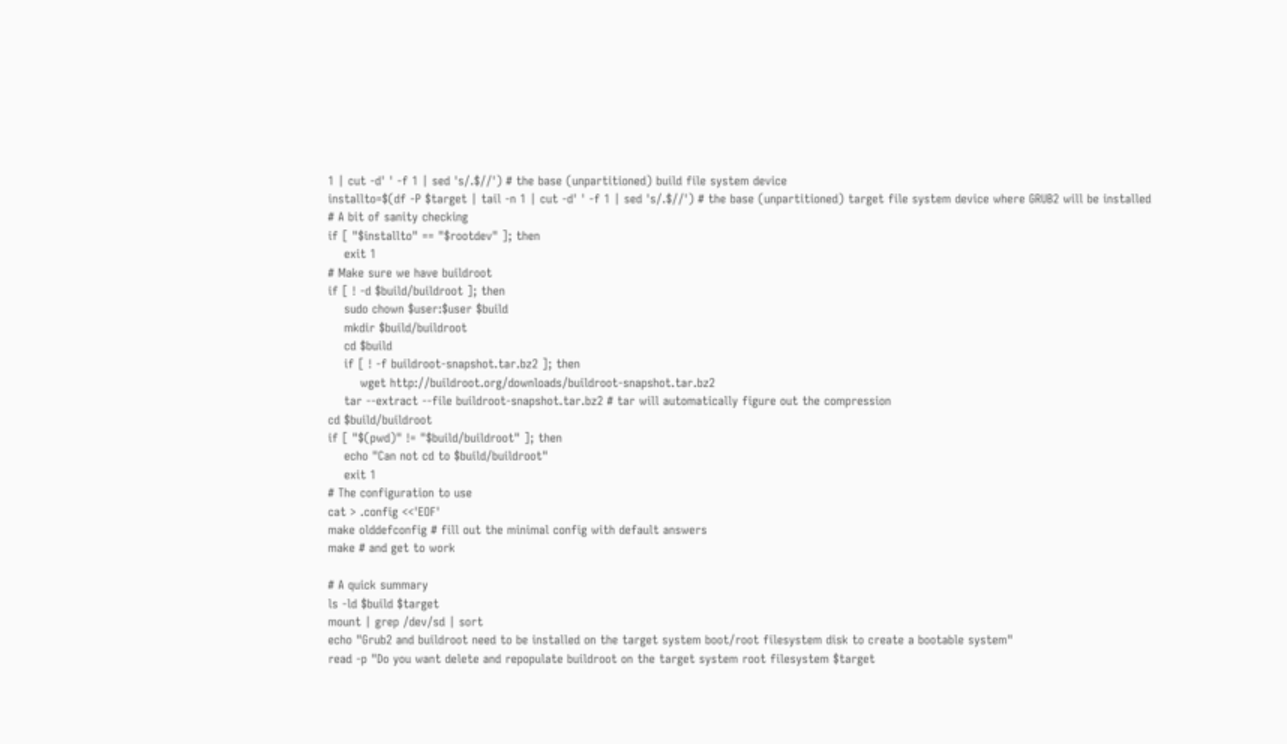1 | cut -d' ' -f 1 | sed 's/.$//') # the base (unpartitioned) build file system device
installto=$(df -P $target | tail -n 1 | cut -d' ' -f 1 | sed 's/.$//') # the base (unpartitioned) target file system device where GRUB2 will be installed
# A bit of sanity checking
if [ "$installto" == "$rootdev" ]; then
    exit 1
# Make sure we have buildroot
if [ ! -d $build/buildroot ]; then
    sudo chown $user:$user $build
    mkdir $build/buildroot
    cd $build
    if [ ! -f buildroot-snapshot.tar.bz2 ]; then
        wget http://buildroot.org/downloads/buildroot-snapshot.tar.bz2
    tar --extract --file buildroot-snapshot.tar.bz2 # tar will automatically figure out the compression
cd $build/buildroot
if [ "$(pwd)" != "$build/buildroot" ]; then
    echo "Can not cd to $build/buildroot"
    exit 1
# The configuration to use
cat > .config <<'EOF'
make olddefconfig # fill out the minimal config with default answers
make # and get to work

# A quick summary
ls -ld $build $target
mount | grep /dev/sd | sort
echo "Grub2 and buildroot need to be installed on the target system boot/root filesystem disk to create a bootable system"
read -p "Do you want delete and repopulate buildroot on the target system root filesystem $target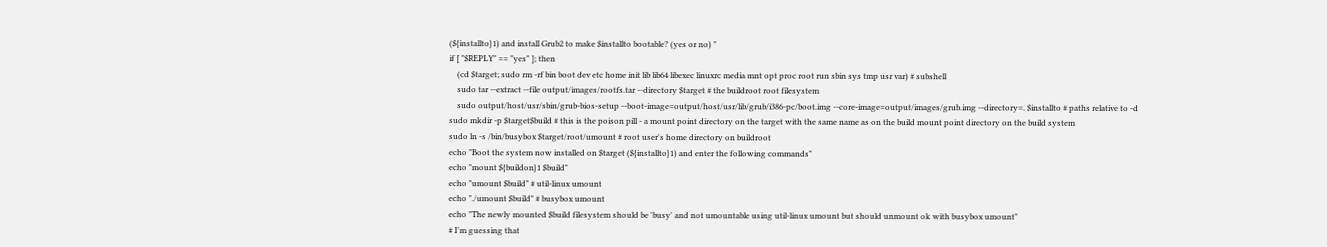(${installto}1) and install Grub2 to make $installto bootable? (yes or no) "
if [ "$REPLY" == "yes" ]; then
    (cd $target; sudo rm -rf bin boot dev etc home init lib lib64 libexec linuxrc media mnt opt proc root run sbin sys tmp usr var) # subshell
    sudo tar --extract --file output/images/rootfs.tar --directory $target # the buildroot root filesystem
    sudo output/host/usr/sbin/grub-bios-setup --boot-image=output/host/usr/lib/grub/i386-pc/boot.img --core-image=output/images/grub.img --directory=. $installto # paths relative to -d
sudo mkdir -p $target$build # this is the poison pill - a mount point directory on the target with the same name as on the build mount point directory on the build system
sudo ln -s /bin/busybox $target/root/umount # root user's home directory on buildroot
echo "Boot the system now installed on $target (${installto}1) and enter the following commands"
echo "mount ${buildon}1 $build"
echo "umount $build" # util-linux umount
echo "./umount $build" # busybox umount
echo "The newly mounted $build filesystem should be 'busy' and not umountable using util-linux umount but should unmount ok with busybox umount"
# I'm guessing that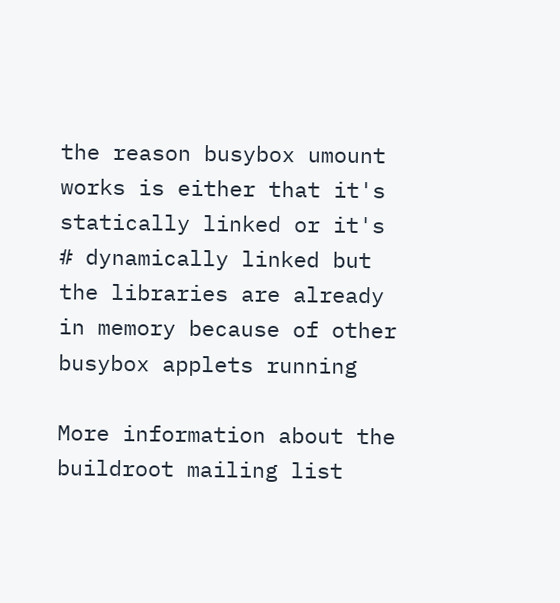the reason busybox umount works is either that it's statically linked or it's
# dynamically linked but the libraries are already in memory because of other busybox applets running

More information about the buildroot mailing list